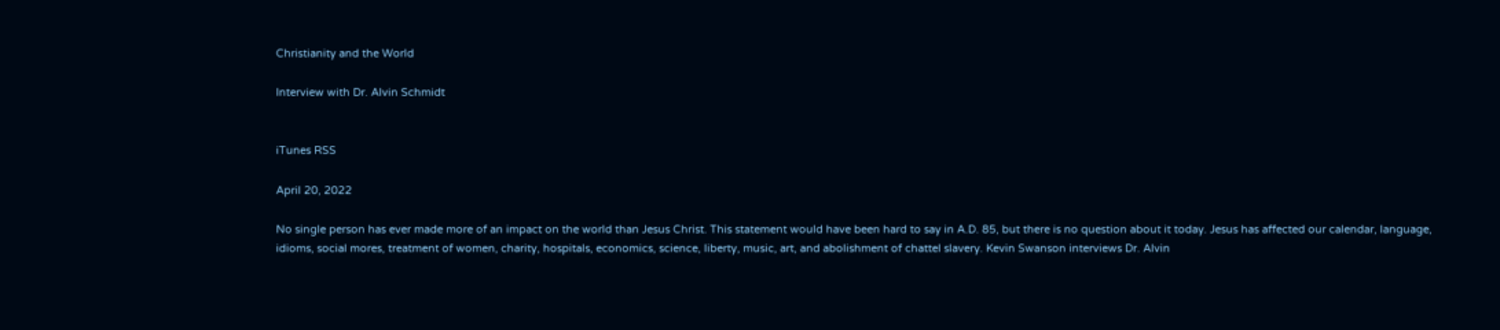Christianity and the World

Interview with Dr. Alvin Schmidt


iTunes RSS

April 20, 2022

No single person has ever made more of an impact on the world than Jesus Christ. This statement would have been hard to say in A.D. 85, but there is no question about it today. Jesus has affected our calendar, language, idioms, social mores, treatment of women, charity, hospitals, economics, science, liberty, music, art, and abolishment of chattel slavery. Kevin Swanson interviews Dr. Alvin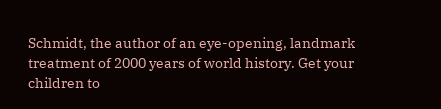Schmidt, the author of an eye-opening, landmark treatment of 2000 years of world history. Get your children to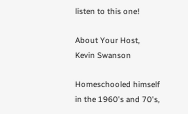listen to this one!

About Your Host, Kevin Swanson

Homeschooled himself in the 1960's and 70's,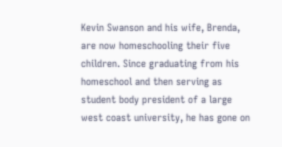Kevin Swanson and his wife, Brenda, are now homeschooling their five children. Since graduating from his homeschool and then serving as student body president of a large west coast university, he has gone on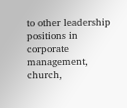to other leadership positions in corporate management, church,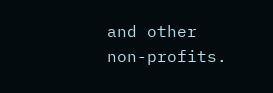and other non-profits.